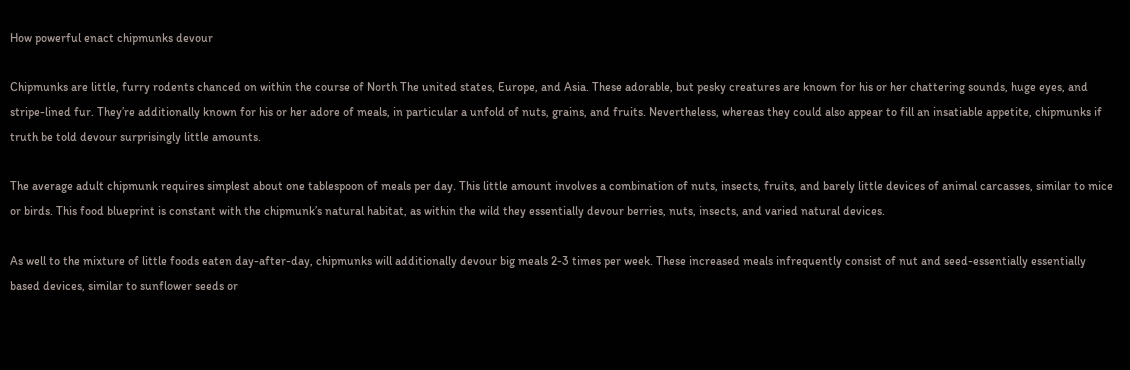How powerful enact chipmunks devour

Chipmunks are little, furry rodents chanced on within the course of North The united states, Europe, and Asia. These adorable, but pesky creatures are known for his or her chattering sounds, huge eyes, and stripe-lined fur. They’re additionally known for his or her adore of meals, in particular a unfold of nuts, grains, and fruits. Nevertheless, whereas they could also appear to fill an insatiable appetite, chipmunks if truth be told devour surprisingly little amounts.

The average adult chipmunk requires simplest about one tablespoon of meals per day. This little amount involves a combination of nuts, insects, fruits, and barely little devices of animal carcasses, similar to mice or birds. This food blueprint is constant with the chipmunk’s natural habitat, as within the wild they essentially devour berries, nuts, insects, and varied natural devices.

As well to the mixture of little foods eaten day-after-day, chipmunks will additionally devour big meals 2-3 times per week. These increased meals infrequently consist of nut and seed-essentially essentially based devices, similar to sunflower seeds or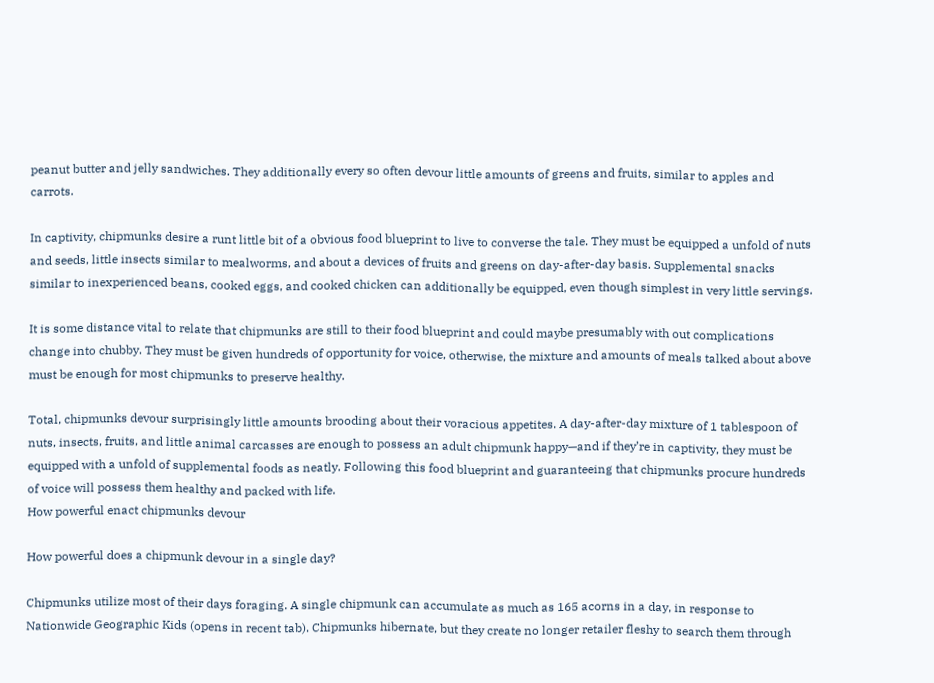peanut butter and jelly sandwiches. They additionally every so often devour little amounts of greens and fruits, similar to apples and carrots.

In captivity, chipmunks desire a runt little bit of a obvious food blueprint to live to converse the tale. They must be equipped a unfold of nuts and seeds, little insects similar to mealworms, and about a devices of fruits and greens on day-after-day basis. Supplemental snacks similar to inexperienced beans, cooked eggs, and cooked chicken can additionally be equipped, even though simplest in very little servings.

It is some distance vital to relate that chipmunks are still to their food blueprint and could maybe presumably with out complications change into chubby. They must be given hundreds of opportunity for voice, otherwise, the mixture and amounts of meals talked about above must be enough for most chipmunks to preserve healthy.

Total, chipmunks devour surprisingly little amounts brooding about their voracious appetites. A day-after-day mixture of 1 tablespoon of nuts, insects, fruits, and little animal carcasses are enough to possess an adult chipmunk happy—and if they’re in captivity, they must be equipped with a unfold of supplemental foods as neatly. Following this food blueprint and guaranteeing that chipmunks procure hundreds of voice will possess them healthy and packed with life.
How powerful enact chipmunks devour

How powerful does a chipmunk devour in a single day?

Chipmunks utilize most of their days foraging. A single chipmunk can accumulate as much as 165 acorns in a day, in response to Nationwide Geographic Kids (opens in recent tab). Chipmunks hibernate, but they create no longer retailer fleshy to search them through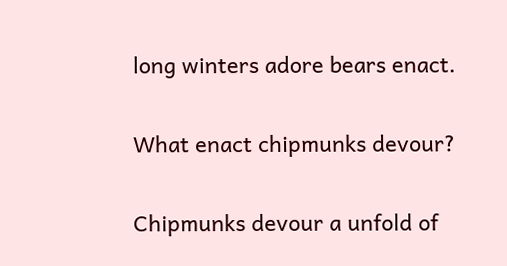long winters adore bears enact.

What enact chipmunks devour?

Chipmunks devour a unfold of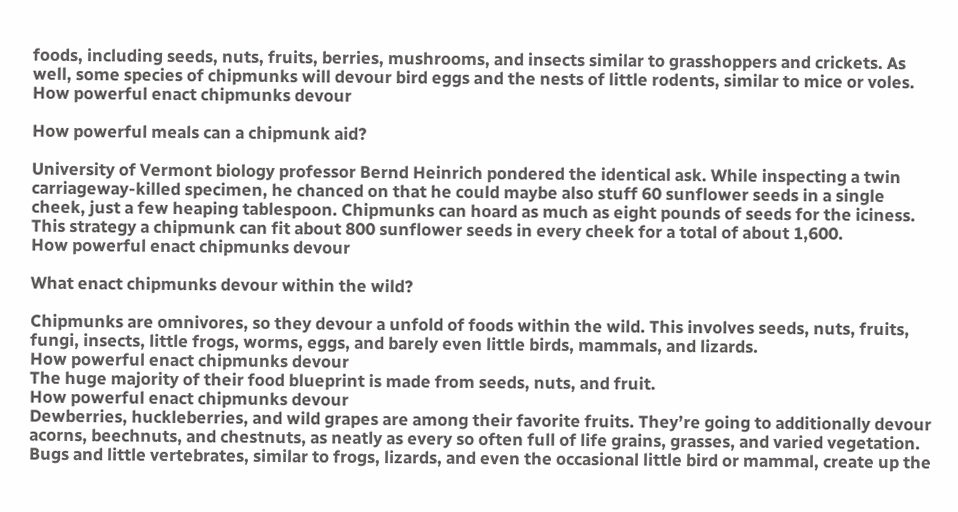foods, including seeds, nuts, fruits, berries, mushrooms, and insects similar to grasshoppers and crickets. As well, some species of chipmunks will devour bird eggs and the nests of little rodents, similar to mice or voles.
How powerful enact chipmunks devour

How powerful meals can a chipmunk aid?

University of Vermont biology professor Bernd Heinrich pondered the identical ask. While inspecting a twin carriageway-killed specimen, he chanced on that he could maybe also stuff 60 sunflower seeds in a single cheek, just a few heaping tablespoon. Chipmunks can hoard as much as eight pounds of seeds for the iciness. This strategy a chipmunk can fit about 800 sunflower seeds in every cheek for a total of about 1,600.
How powerful enact chipmunks devour

What enact chipmunks devour within the wild?

Chipmunks are omnivores, so they devour a unfold of foods within the wild. This involves seeds, nuts, fruits, fungi, insects, little frogs, worms, eggs, and barely even little birds, mammals, and lizards.
How powerful enact chipmunks devour
The huge majority of their food blueprint is made from seeds, nuts, and fruit.
How powerful enact chipmunks devour
Dewberries, huckleberries, and wild grapes are among their favorite fruits. They’re going to additionally devour acorns, beechnuts, and chestnuts, as neatly as every so often full of life grains, grasses, and varied vegetation. Bugs and little vertebrates, similar to frogs, lizards, and even the occasional little bird or mammal, create up the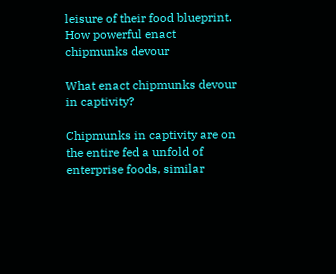leisure of their food blueprint.
How powerful enact chipmunks devour

What enact chipmunks devour in captivity?

Chipmunks in captivity are on the entire fed a unfold of enterprise foods, similar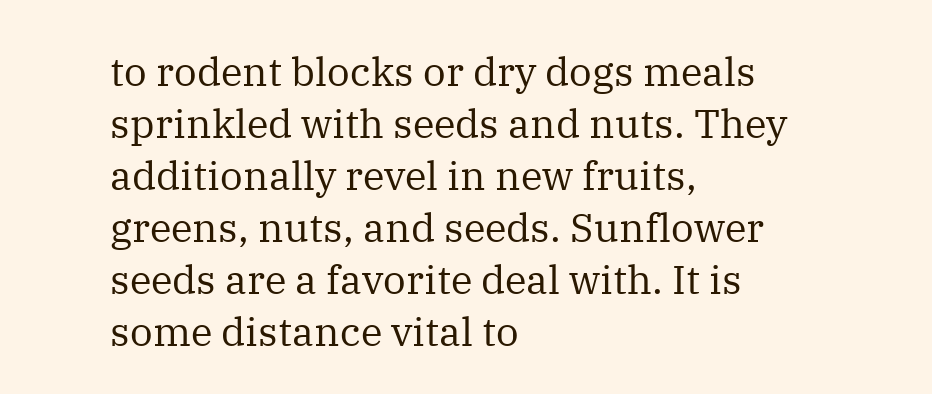to rodent blocks or dry dogs meals sprinkled with seeds and nuts. They additionally revel in new fruits, greens, nuts, and seeds. Sunflower seeds are a favorite deal with. It is some distance vital to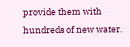provide them with hundreds of new water.